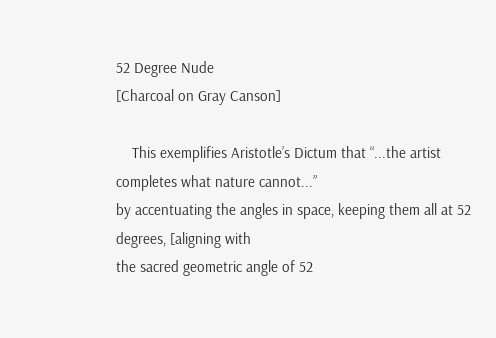52 Degree Nude
[Charcoal on Gray Canson]

    This exemplifies Aristotle’s Dictum that “...the artist completes what nature cannot...”
by accentuating the angles in space, keeping them all at 52 degrees, [aligning with
the sacred geometric angle of 52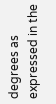degrees as expressed in the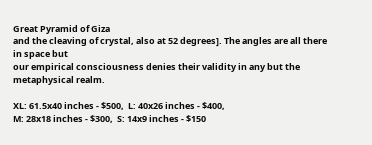Great Pyramid of Giza
and the cleaving of crystal, also at 52 degrees]. The angles are all there in space but
our empirical consciousness denies their validity in any but the metaphysical realm.

XL: 61.5x40 inches - $500,  L: 40x26 inches - $400,
M: 28x18 inches - $300,  S: 14x9 inches - $150